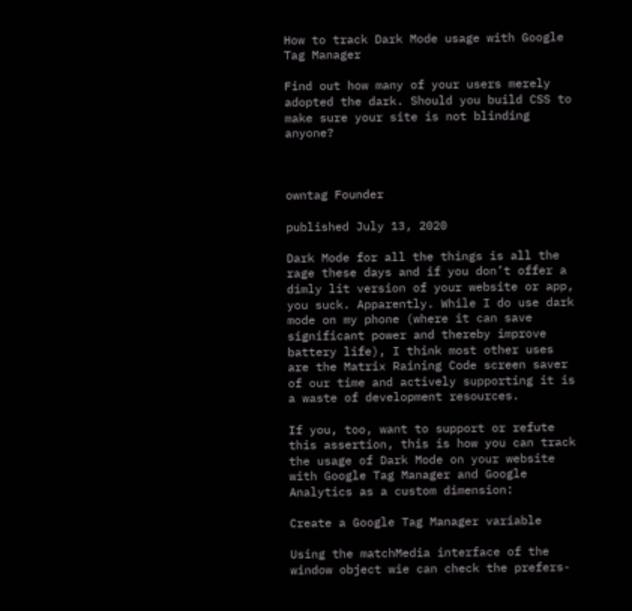How to track Dark Mode usage with Google Tag Manager

Find out how many of your users merely adopted the dark. Should you build CSS to make sure your site is not blinding anyone?



owntag Founder

published July 13, 2020

Dark Mode for all the things is all the rage these days and if you don’t offer a dimly lit version of your website or app, you suck. Apparently. While I do use dark mode on my phone (where it can save significant power and thereby improve battery life), I think most other uses are the Matrix Raining Code screen saver of our time and actively supporting it is a waste of development resources.

If you, too, want to support or refute this assertion, this is how you can track the usage of Dark Mode on your website with Google Tag Manager and Google Analytics as a custom dimension:

Create a Google Tag Manager variable

Using the matchMedia interface of the window object wie can check the prefers-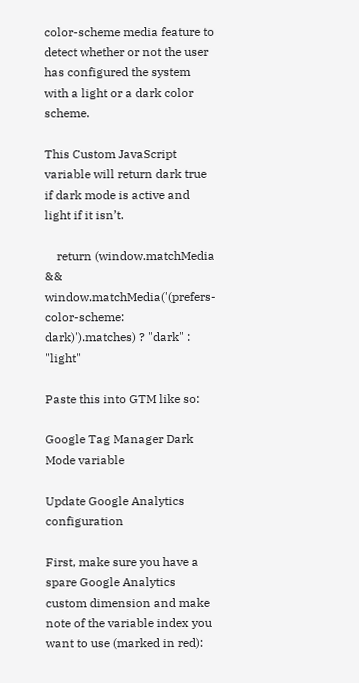color-scheme media feature to detect whether or not the user has configured the system with a light or a dark color scheme.

This Custom JavaScript variable will return dark true if dark mode is active and light if it isn’t.

    return (window.matchMedia && window.matchMedia('(prefers-color-scheme: dark)').matches) ? "dark" : "light"

Paste this into GTM like so:

Google Tag Manager Dark Mode variable

Update Google Analytics configuration

First, make sure you have a spare Google Analytics custom dimension and make note of the variable index you want to use (marked in red):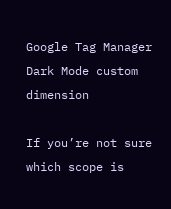Google Tag Manager Dark Mode custom dimension

If you’re not sure which scope is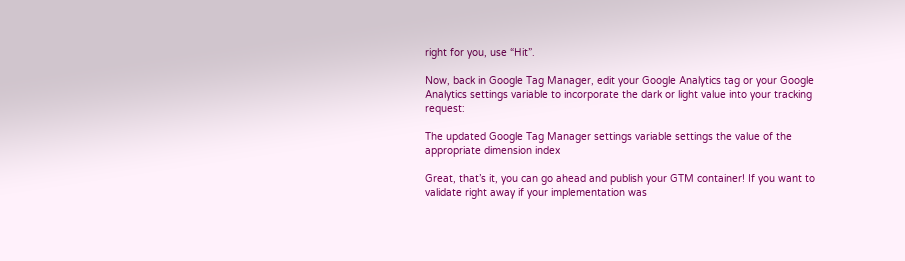right for you, use “Hit”.

Now, back in Google Tag Manager, edit your Google Analytics tag or your Google Analytics settings variable to incorporate the dark or light value into your tracking request:

The updated Google Tag Manager settings variable settings the value of the appropriate dimension index

Great, that’s it, you can go ahead and publish your GTM container! If you want to validate right away if your implementation was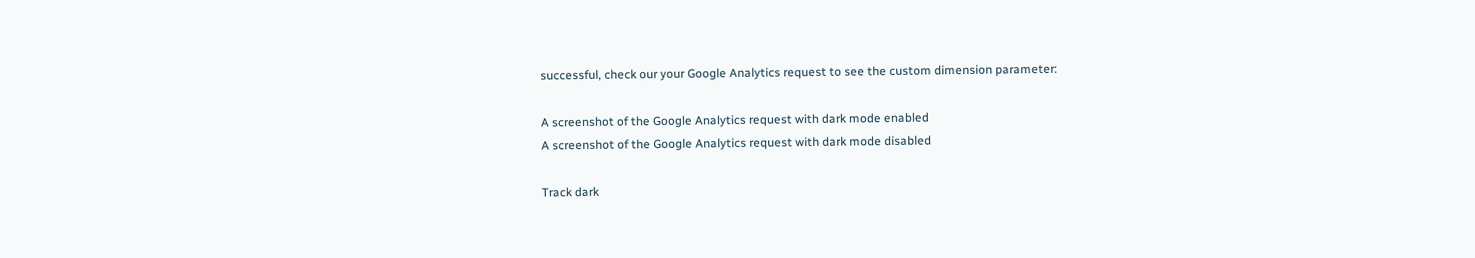successful, check our your Google Analytics request to see the custom dimension parameter:

A screenshot of the Google Analytics request with dark mode enabled
A screenshot of the Google Analytics request with dark mode disabled

Track dark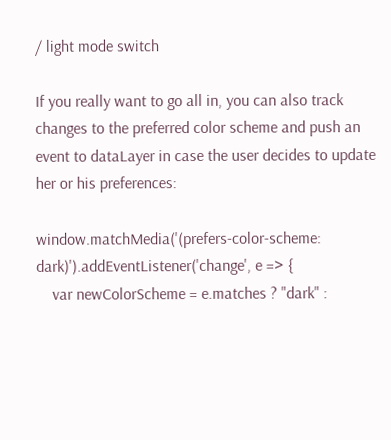/ light mode switch

If you really want to go all in, you can also track changes to the preferred color scheme and push an event to dataLayer in case the user decides to update her or his preferences:

window.matchMedia('(prefers-color-scheme: dark)').addEventListener('change', e => {
    var newColorScheme = e.matches ? "dark" :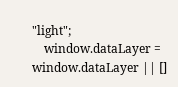"light";
    window.dataLayer = window.dataLayer || []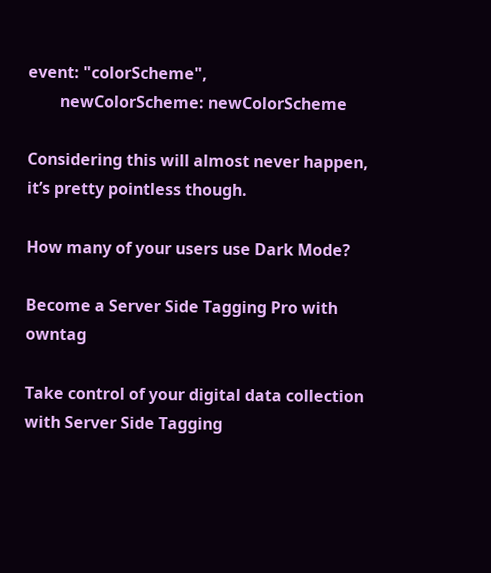event: "colorScheme",
        newColorScheme: newColorScheme

Considering this will almost never happen, it’s pretty pointless though.

How many of your users use Dark Mode?

Become a Server Side Tagging Pro with owntag

Take control of your digital data collection with Server Side Tagging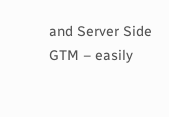and Server Side GTM – easily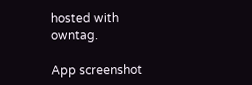hosted with owntag.

App screenshot